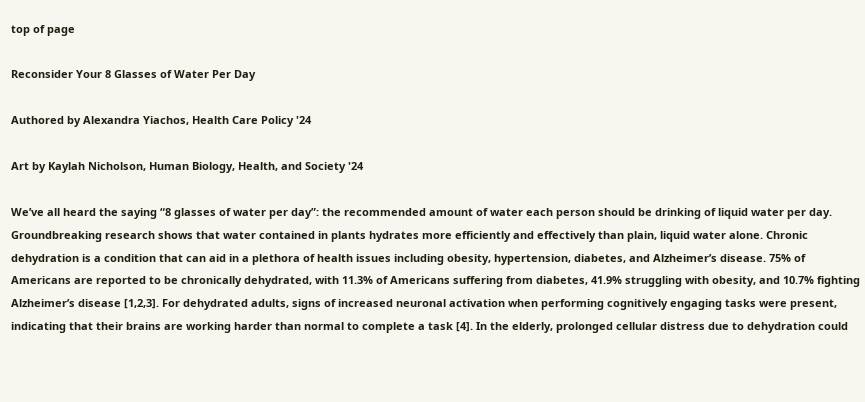top of page

Reconsider Your 8 Glasses of Water Per Day

Authored by Alexandra Yiachos, Health Care Policy '24

Art by Kaylah Nicholson, Human Biology, Health, and Society '24

We’ve all heard the saying “8 glasses of water per day”: the recommended amount of water each person should be drinking of liquid water per day. Groundbreaking research shows that water contained in plants hydrates more efficiently and effectively than plain, liquid water alone. Chronic dehydration is a condition that can aid in a plethora of health issues including obesity, hypertension, diabetes, and Alzheimer’s disease. 75% of Americans are reported to be chronically dehydrated, with 11.3% of Americans suffering from diabetes, 41.9% struggling with obesity, and 10.7% fighting Alzheimer’s disease [1,2,3]. For dehydrated adults, signs of increased neuronal activation when performing cognitively engaging tasks were present, indicating that their brains are working harder than normal to complete a task [4]. In the elderly, prolonged cellular distress due to dehydration could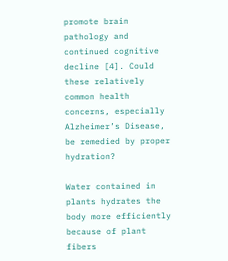promote brain pathology and continued cognitive decline [4]. Could these relatively common health concerns, especially Alzheimer’s Disease, be remedied by proper hydration?

Water contained in plants hydrates the body more efficiently because of plant fibers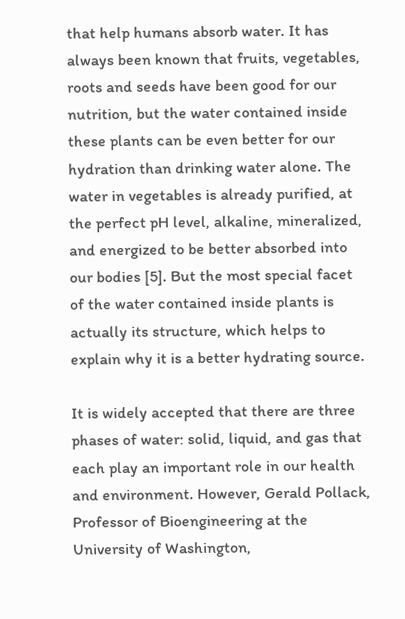that help humans absorb water. It has always been known that fruits, vegetables, roots and seeds have been good for our nutrition, but the water contained inside these plants can be even better for our hydration than drinking water alone. The water in vegetables is already purified, at the perfect pH level, alkaline, mineralized, and energized to be better absorbed into our bodies [5]. But the most special facet of the water contained inside plants is actually its structure, which helps to explain why it is a better hydrating source.

It is widely accepted that there are three phases of water: solid, liquid, and gas that each play an important role in our health and environment. However, Gerald Pollack, Professor of Bioengineering at the University of Washington,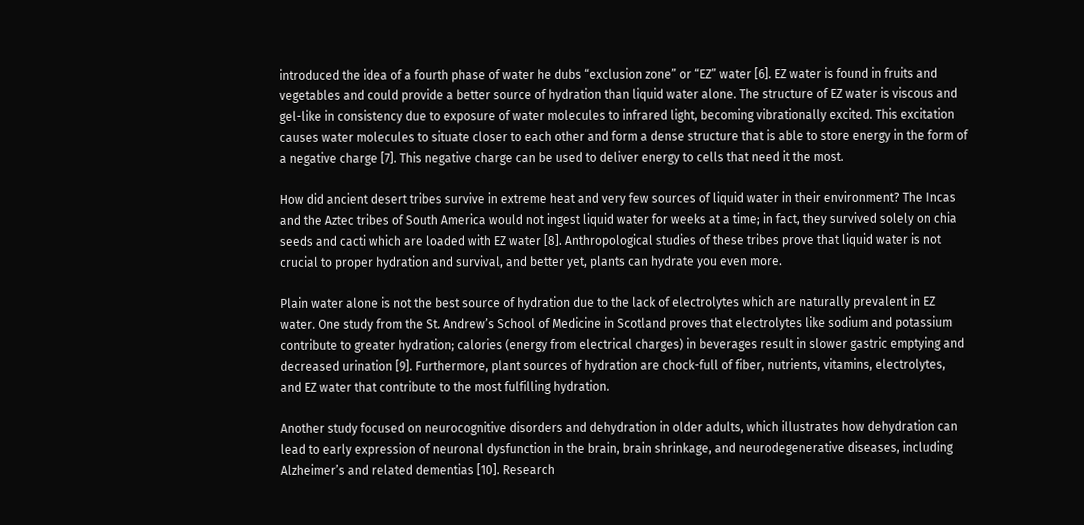introduced the idea of a fourth phase of water he dubs “exclusion zone” or “EZ” water [6]. EZ water is found in fruits and vegetables and could provide a better source of hydration than liquid water alone. The structure of EZ water is viscous and gel-like in consistency due to exposure of water molecules to infrared light, becoming vibrationally excited. This excitation causes water molecules to situate closer to each other and form a dense structure that is able to store energy in the form of a negative charge [7]. This negative charge can be used to deliver energy to cells that need it the most.

How did ancient desert tribes survive in extreme heat and very few sources of liquid water in their environment? The Incas and the Aztec tribes of South America would not ingest liquid water for weeks at a time; in fact, they survived solely on chia seeds and cacti which are loaded with EZ water [8]. Anthropological studies of these tribes prove that liquid water is not crucial to proper hydration and survival, and better yet, plants can hydrate you even more.

Plain water alone is not the best source of hydration due to the lack of electrolytes which are naturally prevalent in EZ water. One study from the St. Andrew’s School of Medicine in Scotland proves that electrolytes like sodium and potassium contribute to greater hydration; calories (energy from electrical charges) in beverages result in slower gastric emptying and decreased urination [9]. Furthermore, plant sources of hydration are chock-full of fiber, nutrients, vitamins, electrolytes, and EZ water that contribute to the most fulfilling hydration.

Another study focused on neurocognitive disorders and dehydration in older adults, which illustrates how dehydration can lead to early expression of neuronal dysfunction in the brain, brain shrinkage, and neurodegenerative diseases, including Alzheimer’s and related dementias [10]. Research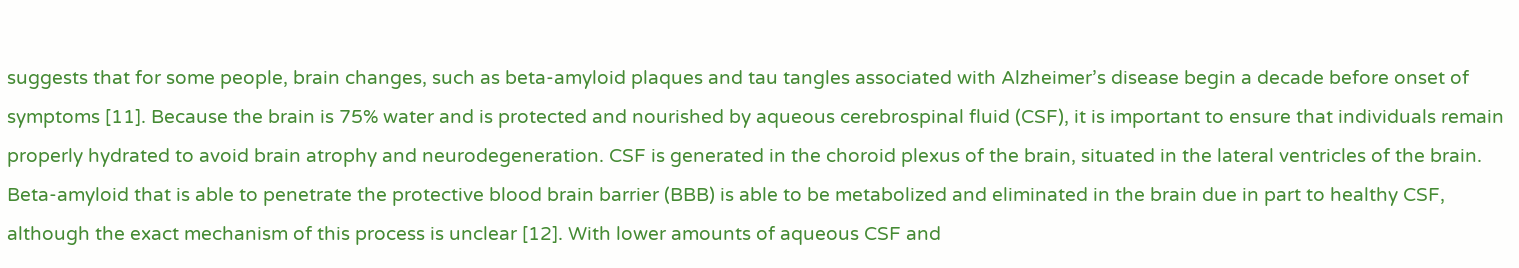suggests that for some people, brain changes, such as beta-amyloid plaques and tau tangles associated with Alzheimer’s disease begin a decade before onset of symptoms [11]. Because the brain is 75% water and is protected and nourished by aqueous cerebrospinal fluid (CSF), it is important to ensure that individuals remain properly hydrated to avoid brain atrophy and neurodegeneration. CSF is generated in the choroid plexus of the brain, situated in the lateral ventricles of the brain. Beta-amyloid that is able to penetrate the protective blood brain barrier (BBB) is able to be metabolized and eliminated in the brain due in part to healthy CSF, although the exact mechanism of this process is unclear [12]. With lower amounts of aqueous CSF and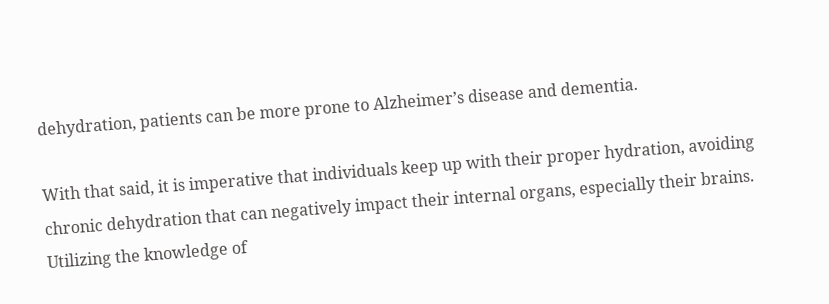dehydration, patients can be more prone to Alzheimer’s disease and dementia.

With that said, it is imperative that individuals keep up with their proper hydration, avoiding chronic dehydration that can negatively impact their internal organs, especially their brains. Utilizing the knowledge of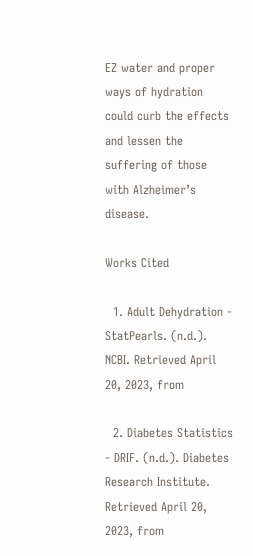EZ water and proper ways of hydration could curb the effects and lessen the suffering of those with Alzheimer’s disease.

Works Cited

  1. Adult Dehydration - StatPearls. (n.d.). NCBI. Retrieved April 20, 2023, from

  2. Diabetes Statistics - DRIF. (n.d.). Diabetes Research Institute. Retrieved April 20, 2023, from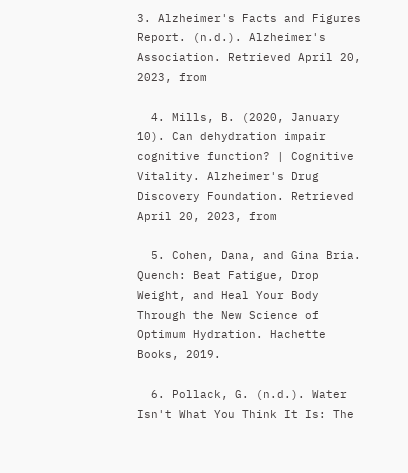3. Alzheimer's Facts and Figures Report. (n.d.). Alzheimer's Association. Retrieved April 20, 2023, from

  4. Mills, B. (2020, January 10). Can dehydration impair cognitive function? | Cognitive Vitality. Alzheimer's Drug Discovery Foundation. Retrieved April 20, 2023, from

  5. Cohen, Dana, and Gina Bria. Quench: Beat Fatigue, Drop Weight, and Heal Your Body Through the New Science of Optimum Hydration. Hachette Books, 2019.

  6. Pollack, G. (n.d.). Water Isn't What You Think It Is: The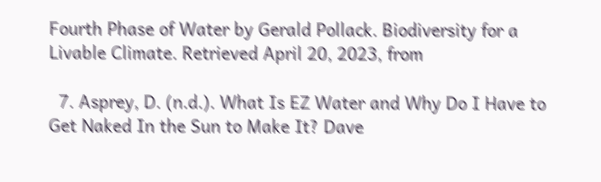Fourth Phase of Water by Gerald Pollack. Biodiversity for a Livable Climate. Retrieved April 20, 2023, from

  7. Asprey, D. (n.d.). What Is EZ Water and Why Do I Have to Get Naked In the Sun to Make It? Dave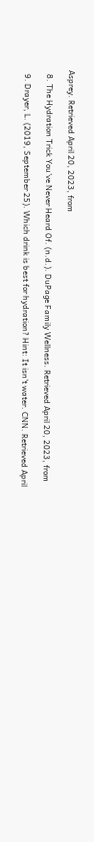Asprey. Retrieved April 20, 2023, from

  8. The Hydration Trick You've Never Heard Of. (n.d.). DuPage Family Wellness. Retrieved April 20, 2023, from

  9. Drayer, L. (2019, September 25). Which drink is best for hydration? Hint: It isn't water. CNN. Retrieved April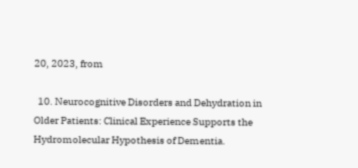20, 2023, from

  10. Neurocognitive Disorders and Dehydration in Older Patients: Clinical Experience Supports the Hydromolecular Hypothesis of Dementia.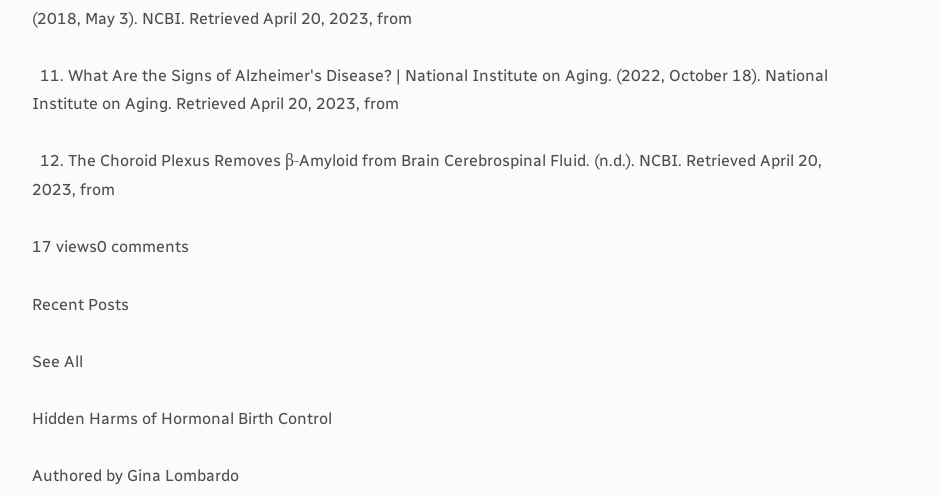(2018, May 3). NCBI. Retrieved April 20, 2023, from

  11. What Are the Signs of Alzheimer's Disease? | National Institute on Aging. (2022, October 18). National Institute on Aging. Retrieved April 20, 2023, from

  12. The Choroid Plexus Removes β-Amyloid from Brain Cerebrospinal Fluid. (n.d.). NCBI. Retrieved April 20, 2023, from

17 views0 comments

Recent Posts

See All

Hidden Harms of Hormonal Birth Control

Authored by Gina Lombardo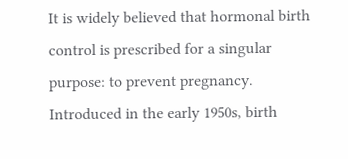It is widely believed that hormonal birth control is prescribed for a singular purpose: to prevent pregnancy. Introduced in the early 1950s, birth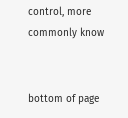control, more commonly know


bottom of page